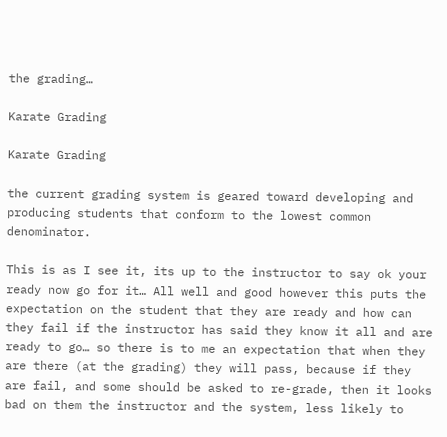the grading…

Karate Grading

Karate Grading

the current grading system is geared toward developing and producing students that conform to the lowest common denominator.

This is as I see it, its up to the instructor to say ok your ready now go for it… All well and good however this puts the expectation on the student that they are ready and how can they fail if the instructor has said they know it all and are ready to go… so there is to me an expectation that when they are there (at the grading) they will pass, because if they are fail, and some should be asked to re-grade, then it looks bad on them the instructor and the system, less likely to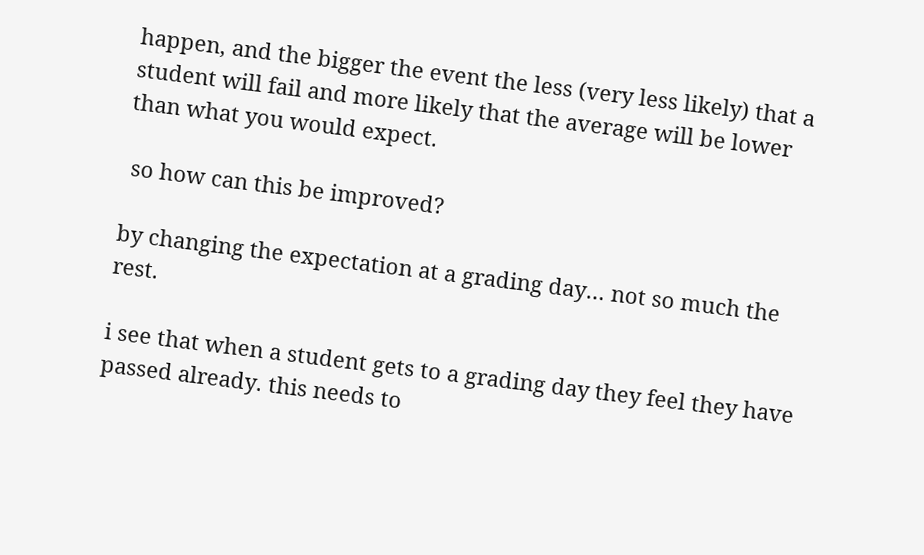happen, and the bigger the event the less (very less likely) that a student will fail and more likely that the average will be lower than what you would expect.

 so how can this be improved?

by changing the expectation at a grading day… not so much the rest.

i see that when a student gets to a grading day they feel they have passed already. this needs to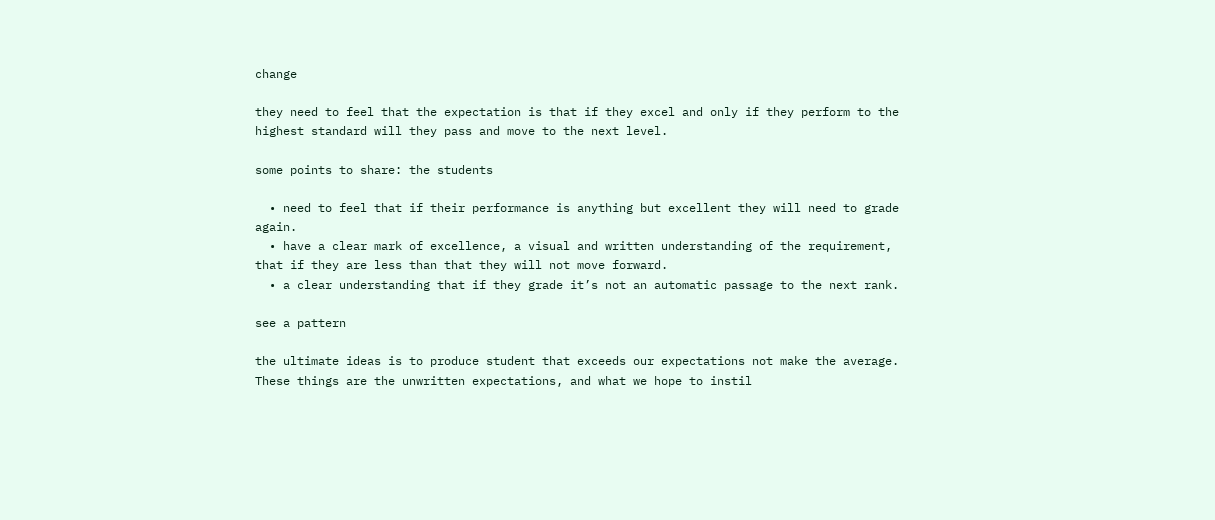change

they need to feel that the expectation is that if they excel and only if they perform to the highest standard will they pass and move to the next level.

some points to share: the students

  • need to feel that if their performance is anything but excellent they will need to grade again.
  • have a clear mark of excellence, a visual and written understanding of the requirement, that if they are less than that they will not move forward.
  • a clear understanding that if they grade it’s not an automatic passage to the next rank.

see a pattern

the ultimate ideas is to produce student that exceeds our expectations not make the average. These things are the unwritten expectations, and what we hope to instil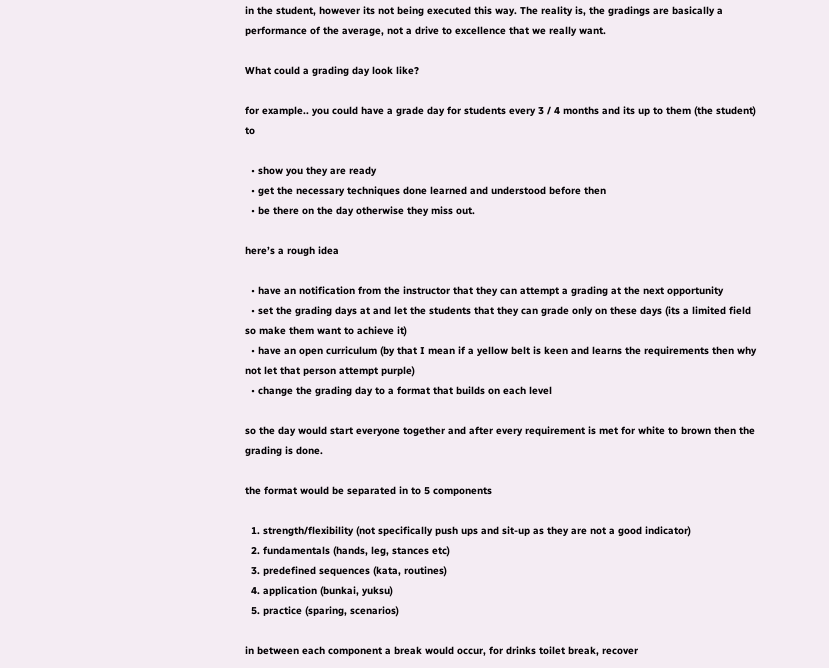in the student, however its not being executed this way. The reality is, the gradings are basically a performance of the average, not a drive to excellence that we really want.

What could a grading day look like?

for example.. you could have a grade day for students every 3 / 4 months and its up to them (the student) to

  • show you they are ready
  • get the necessary techniques done learned and understood before then
  • be there on the day otherwise they miss out.

here’s a rough idea

  • have an notification from the instructor that they can attempt a grading at the next opportunity
  • set the grading days at and let the students that they can grade only on these days (its a limited field so make them want to achieve it)
  • have an open curriculum (by that I mean if a yellow belt is keen and learns the requirements then why not let that person attempt purple)
  • change the grading day to a format that builds on each level

so the day would start everyone together and after every requirement is met for white to brown then the grading is done.

the format would be separated in to 5 components

  1. strength/flexibility (not specifically push ups and sit-up as they are not a good indicator)
  2. fundamentals (hands, leg, stances etc)
  3. predefined sequences (kata, routines)
  4. application (bunkai, yuksu)
  5. practice (sparing, scenarios)

in between each component a break would occur, for drinks toilet break, recover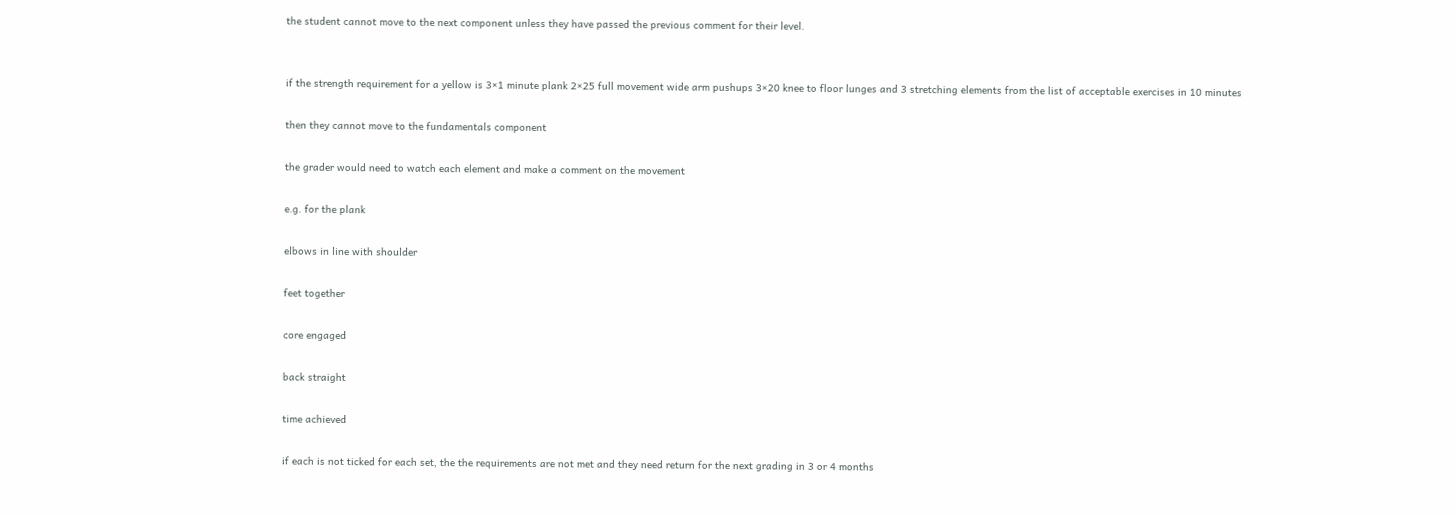the student cannot move to the next component unless they have passed the previous comment for their level.


if the strength requirement for a yellow is 3×1 minute plank 2×25 full movement wide arm pushups 3×20 knee to floor lunges and 3 stretching elements from the list of acceptable exercises in 10 minutes

then they cannot move to the fundamentals component

the grader would need to watch each element and make a comment on the movement

e.g. for the plank

elbows in line with shoulder

feet together

core engaged

back straight

time achieved

if each is not ticked for each set, the the requirements are not met and they need return for the next grading in 3 or 4 months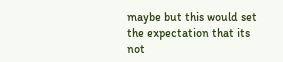maybe but this would set the expectation that its not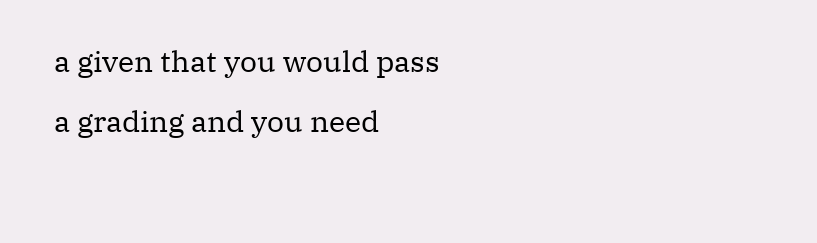a given that you would pass a grading and you need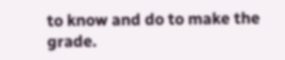to know and do to make the grade.